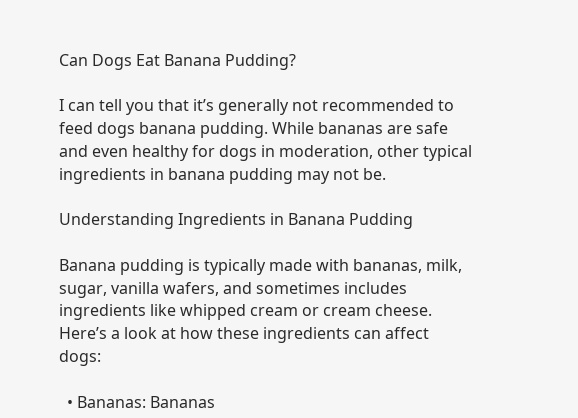Can Dogs Eat Banana Pudding?

I can tell you that it’s generally not recommended to feed dogs banana pudding. While bananas are safe and even healthy for dogs in moderation, other typical ingredients in banana pudding may not be.

Understanding Ingredients in Banana Pudding

Banana pudding is typically made with bananas, milk, sugar, vanilla wafers, and sometimes includes ingredients like whipped cream or cream cheese. Here’s a look at how these ingredients can affect dogs:

  • Bananas: Bananas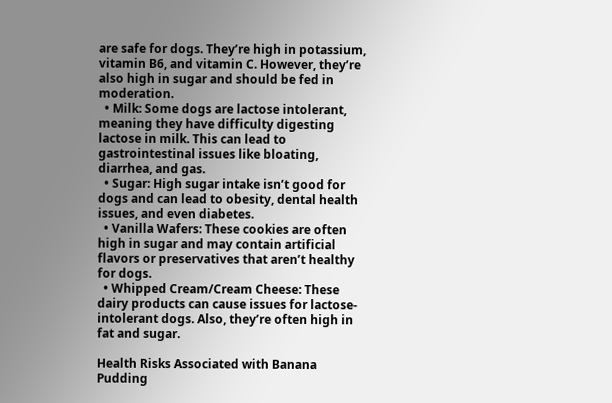are safe for dogs. They’re high in potassium, vitamin B6, and vitamin C. However, they’re also high in sugar and should be fed in moderation.
  • Milk: Some dogs are lactose intolerant, meaning they have difficulty digesting lactose in milk. This can lead to gastrointestinal issues like bloating, diarrhea, and gas.
  • Sugar: High sugar intake isn’t good for dogs and can lead to obesity, dental health issues, and even diabetes.
  • Vanilla Wafers: These cookies are often high in sugar and may contain artificial flavors or preservatives that aren’t healthy for dogs.
  • Whipped Cream/Cream Cheese: These dairy products can cause issues for lactose-intolerant dogs. Also, they’re often high in fat and sugar.

Health Risks Associated with Banana Pudding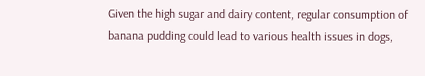Given the high sugar and dairy content, regular consumption of banana pudding could lead to various health issues in dogs,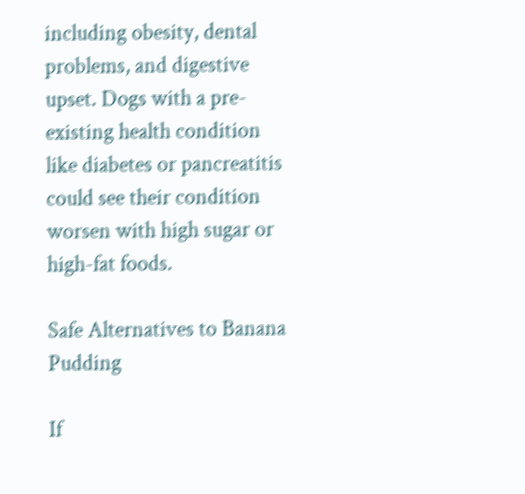including obesity, dental problems, and digestive upset. Dogs with a pre-existing health condition like diabetes or pancreatitis could see their condition worsen with high sugar or high-fat foods.

Safe Alternatives to Banana Pudding

If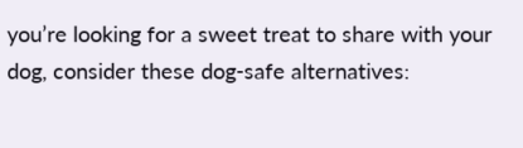you’re looking for a sweet treat to share with your dog, consider these dog-safe alternatives: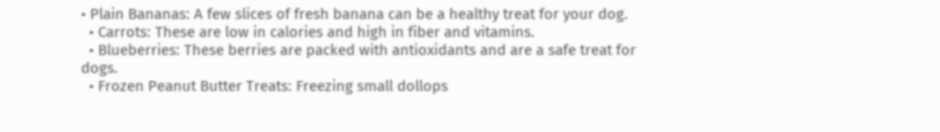• Plain Bananas: A few slices of fresh banana can be a healthy treat for your dog.
  • Carrots: These are low in calories and high in fiber and vitamins.
  • Blueberries: These berries are packed with antioxidants and are a safe treat for dogs.
  • Frozen Peanut Butter Treats: Freezing small dollops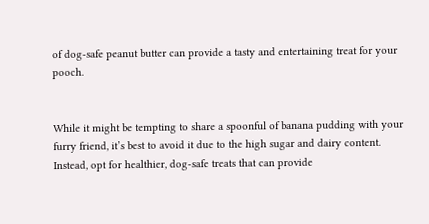of dog-safe peanut butter can provide a tasty and entertaining treat for your pooch.


While it might be tempting to share a spoonful of banana pudding with your furry friend, it’s best to avoid it due to the high sugar and dairy content. Instead, opt for healthier, dog-safe treats that can provide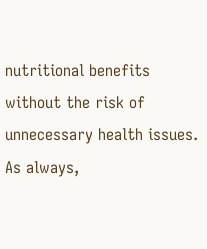nutritional benefits without the risk of unnecessary health issues. As always,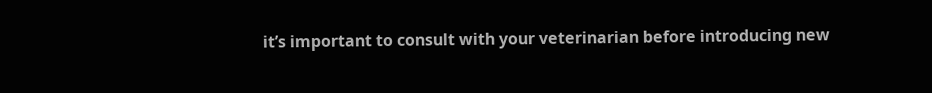it’s important to consult with your veterinarian before introducing new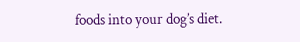foods into your dog’s diet.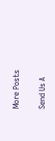More Posts

Send Us A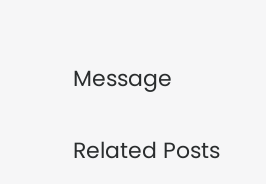Message

Related Posts